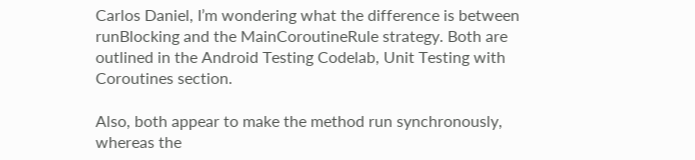Carlos Daniel, I’m wondering what the difference is between runBlocking and the MainCoroutineRule strategy. Both are outlined in the Android Testing Codelab, Unit Testing with Coroutines section.

Also, both appear to make the method run synchronously, whereas the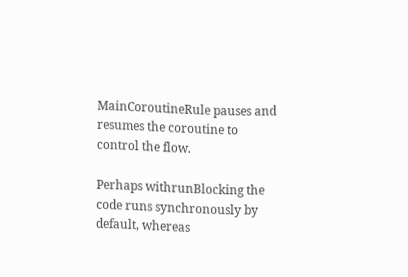MainCoroutineRule pauses and resumes the coroutine to control the flow.

Perhaps withrunBlocking the code runs synchronously by default, whereas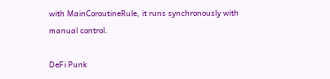with MainCoroutineRule, it runs synchronously with manual control.

DeFi Punk